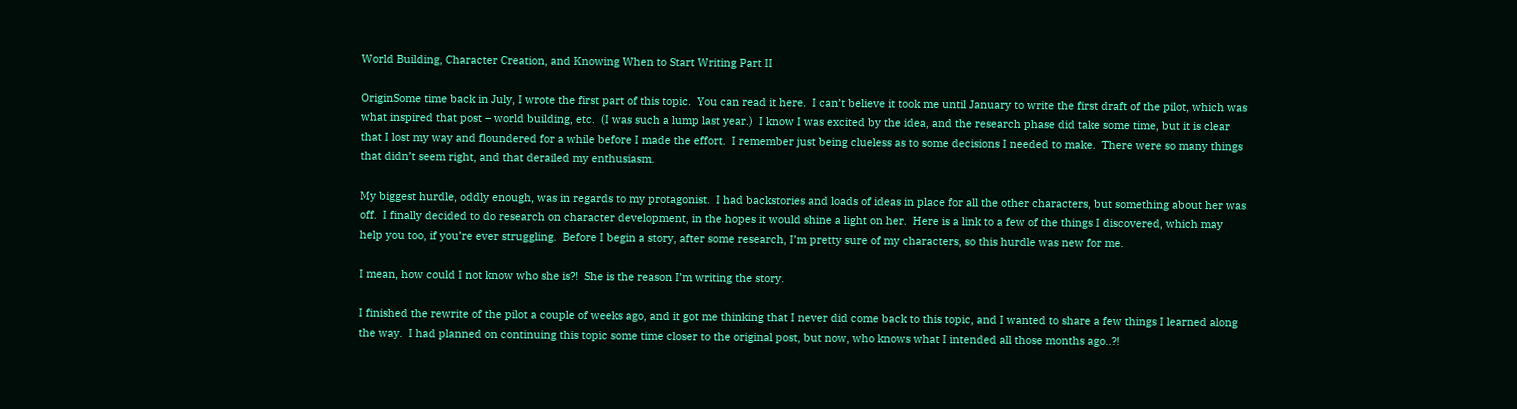World Building, Character Creation, and Knowing When to Start Writing Part II

OriginSome time back in July, I wrote the first part of this topic.  You can read it here.  I can’t believe it took me until January to write the first draft of the pilot, which was what inspired that post – world building, etc.  (I was such a lump last year.)  I know I was excited by the idea, and the research phase did take some time, but it is clear that I lost my way and floundered for a while before I made the effort.  I remember just being clueless as to some decisions I needed to make.  There were so many things that didn’t seem right, and that derailed my enthusiasm.

My biggest hurdle, oddly enough, was in regards to my protagonist.  I had backstories and loads of ideas in place for all the other characters, but something about her was off.  I finally decided to do research on character development, in the hopes it would shine a light on her.  Here is a link to a few of the things I discovered, which may help you too, if you’re ever struggling.  Before I begin a story, after some research, I’m pretty sure of my characters, so this hurdle was new for me.

I mean, how could I not know who she is?!  She is the reason I’m writing the story.

I finished the rewrite of the pilot a couple of weeks ago, and it got me thinking that I never did come back to this topic, and I wanted to share a few things I learned along the way.  I had planned on continuing this topic some time closer to the original post, but now, who knows what I intended all those months ago..?!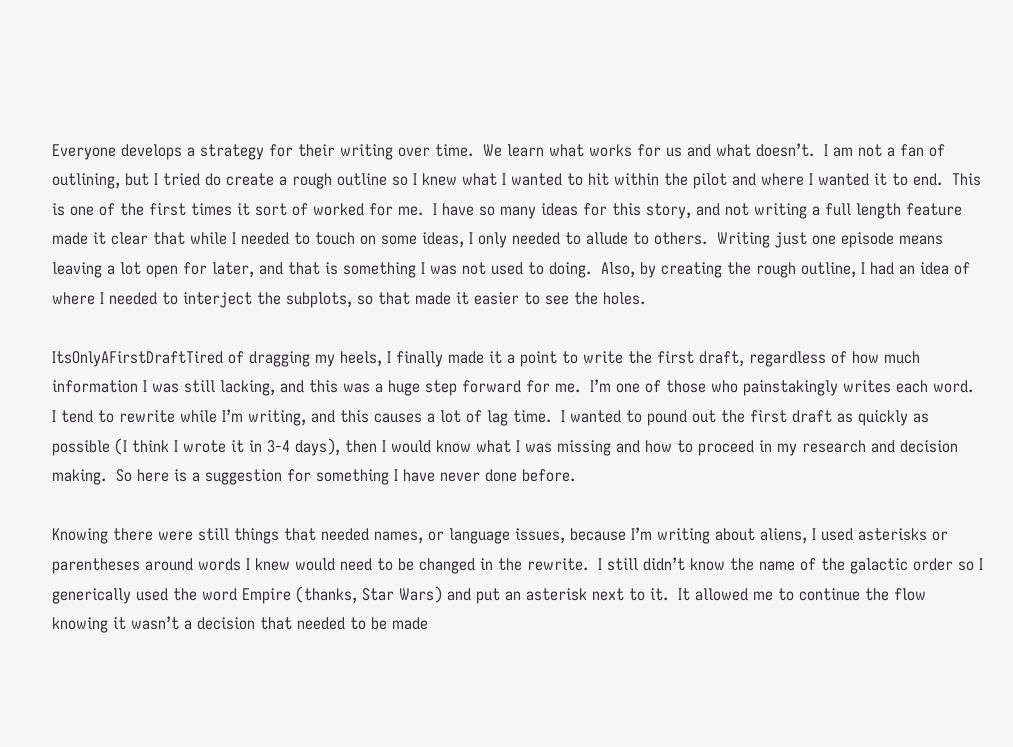Everyone develops a strategy for their writing over time.  We learn what works for us and what doesn’t.  I am not a fan of outlining, but I tried do create a rough outline so I knew what I wanted to hit within the pilot and where I wanted it to end.  This is one of the first times it sort of worked for me.  I have so many ideas for this story, and not writing a full length feature made it clear that while I needed to touch on some ideas, I only needed to allude to others.  Writing just one episode means leaving a lot open for later, and that is something I was not used to doing.  Also, by creating the rough outline, I had an idea of where I needed to interject the subplots, so that made it easier to see the holes.

ItsOnlyAFirstDraftTired of dragging my heels, I finally made it a point to write the first draft, regardless of how much information I was still lacking, and this was a huge step forward for me.  I’m one of those who painstakingly writes each word.  I tend to rewrite while I’m writing, and this causes a lot of lag time.  I wanted to pound out the first draft as quickly as possible (I think I wrote it in 3-4 days), then I would know what I was missing and how to proceed in my research and decision making.  So here is a suggestion for something I have never done before.

Knowing there were still things that needed names, or language issues, because I’m writing about aliens, I used asterisks or parentheses around words I knew would need to be changed in the rewrite.  I still didn’t know the name of the galactic order so I generically used the word Empire (thanks, Star Wars) and put an asterisk next to it.  It allowed me to continue the flow knowing it wasn’t a decision that needed to be made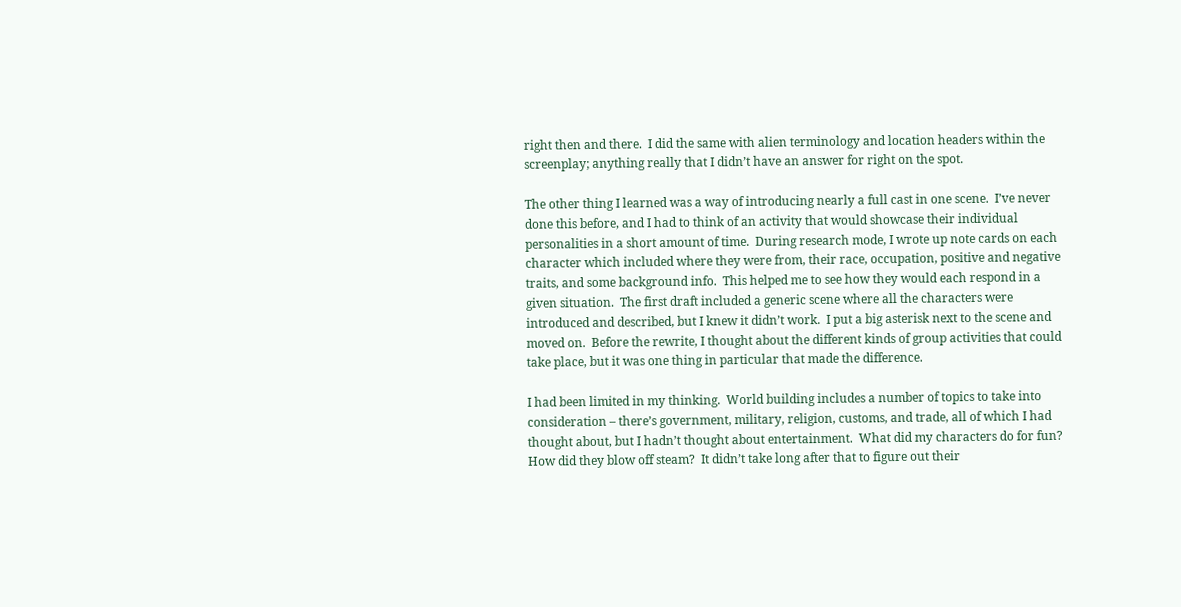right then and there.  I did the same with alien terminology and location headers within the screenplay; anything really that I didn’t have an answer for right on the spot.

The other thing I learned was a way of introducing nearly a full cast in one scene.  I’ve never done this before, and I had to think of an activity that would showcase their individual personalities in a short amount of time.  During research mode, I wrote up note cards on each character which included where they were from, their race, occupation, positive and negative traits, and some background info.  This helped me to see how they would each respond in a given situation.  The first draft included a generic scene where all the characters were introduced and described, but I knew it didn’t work.  I put a big asterisk next to the scene and moved on.  Before the rewrite, I thought about the different kinds of group activities that could take place, but it was one thing in particular that made the difference.

I had been limited in my thinking.  World building includes a number of topics to take into consideration – there’s government, military, religion, customs, and trade, all of which I had thought about, but I hadn’t thought about entertainment.  What did my characters do for fun?  How did they blow off steam?  It didn’t take long after that to figure out their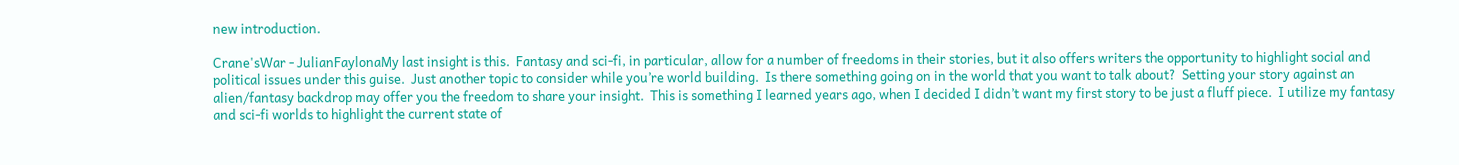new introduction.

Crane'sWar - JulianFaylonaMy last insight is this.  Fantasy and sci-fi, in particular, allow for a number of freedoms in their stories, but it also offers writers the opportunity to highlight social and political issues under this guise.  Just another topic to consider while you’re world building.  Is there something going on in the world that you want to talk about?  Setting your story against an alien/fantasy backdrop may offer you the freedom to share your insight.  This is something I learned years ago, when I decided I didn’t want my first story to be just a fluff piece.  I utilize my fantasy and sci-fi worlds to highlight the current state of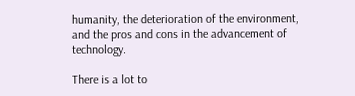humanity, the deterioration of the environment, and the pros and cons in the advancement of technology.

There is a lot to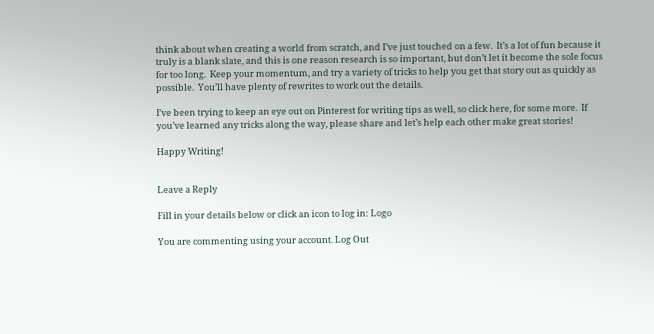think about when creating a world from scratch, and I’ve just touched on a few.  It’s a lot of fun because it truly is a blank slate, and this is one reason research is so important, but don’t let it become the sole focus for too long.  Keep your momentum, and try a variety of tricks to help you get that story out as quickly as possible.  You’ll have plenty of rewrites to work out the details.

I’ve been trying to keep an eye out on Pinterest for writing tips as well, so click here, for some more.  If you’ve learned any tricks along the way, please share and let’s help each other make great stories!

Happy Writing!


Leave a Reply

Fill in your details below or click an icon to log in: Logo

You are commenting using your account. Log Out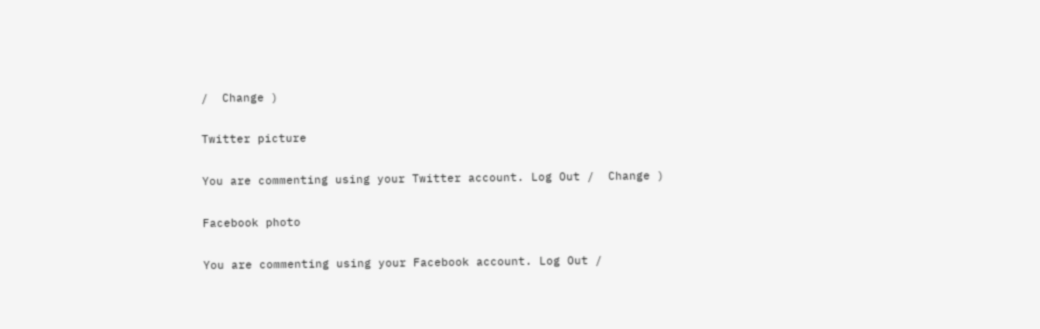/  Change )

Twitter picture

You are commenting using your Twitter account. Log Out /  Change )

Facebook photo

You are commenting using your Facebook account. Log Out /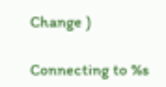Change )

Connecting to %s